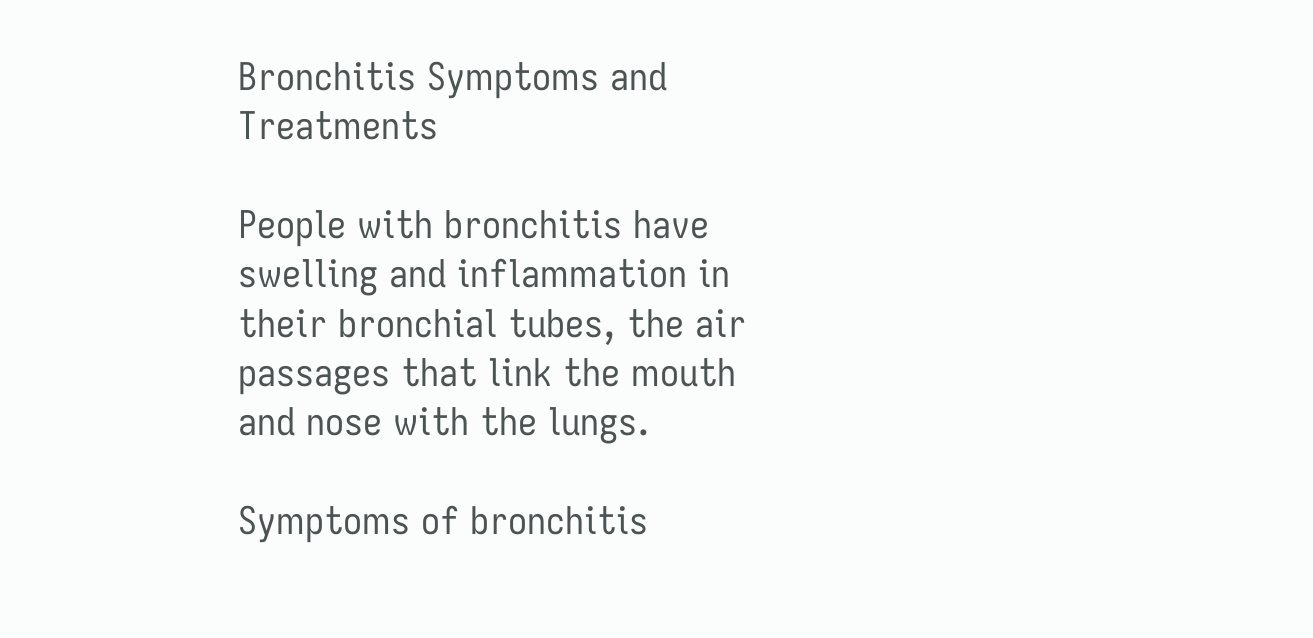Bronchitis Symptoms and Treatments

People with bronchitis have swelling and inflammation in their bronchial tubes, the air passages that link the mouth and nose with the lungs.

Symptoms of bronchitis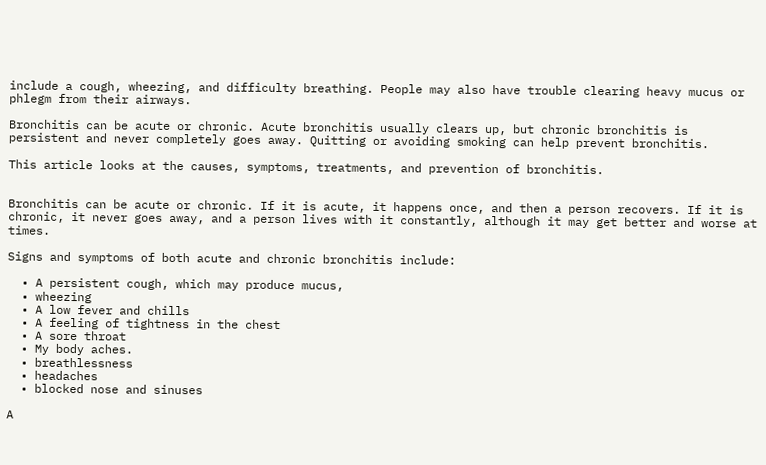include a cough, wheezing, and difficulty breathing. People may also have trouble clearing heavy mucus or phlegm from their airways.

Bronchitis can be acute or chronic. Acute bronchitis usually clears up, but chronic bronchitis is persistent and never completely goes away. Quitting or avoiding smoking can help prevent bronchitis.

This article looks at the causes, symptoms, treatments, and prevention of bronchitis.


Bronchitis can be acute or chronic. If it is acute, it happens once, and then a person recovers. If it is chronic, it never goes away, and a person lives with it constantly, although it may get better and worse at times.

Signs and symptoms of both acute and chronic bronchitis include:

  • A persistent cough, which may produce mucus,
  • wheezing
  • A low fever and chills
  • A feeling of tightness in the chest
  • A sore throat
  • My body aches.
  • breathlessness
  • headaches
  • blocked nose and sinuses

A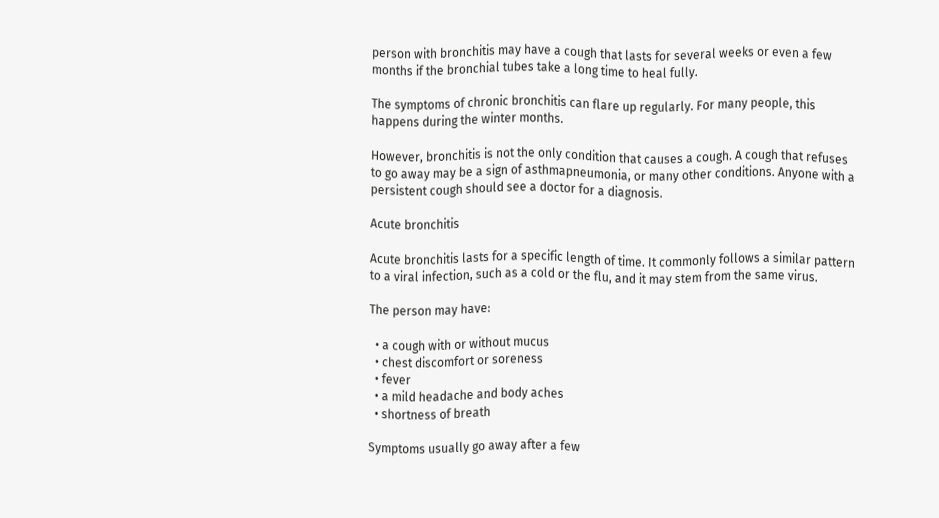person with bronchitis may have a cough that lasts for several weeks or even a few months if the bronchial tubes take a long time to heal fully.

The symptoms of chronic bronchitis can flare up regularly. For many people, this happens during the winter months.

However, bronchitis is not the only condition that causes a cough. A cough that refuses to go away may be a sign of asthmapneumonia, or many other conditions. Anyone with a persistent cough should see a doctor for a diagnosis.

Acute bronchitis

Acute bronchitis lasts for a specific length of time. It commonly follows a similar pattern to a viral infection, such as a cold or the flu, and it may stem from the same virus.

The person may have:

  • a cough with or without mucus
  • chest discomfort or soreness
  • fever
  • a mild headache and body aches
  • shortness of breath

Symptoms usually go away after a few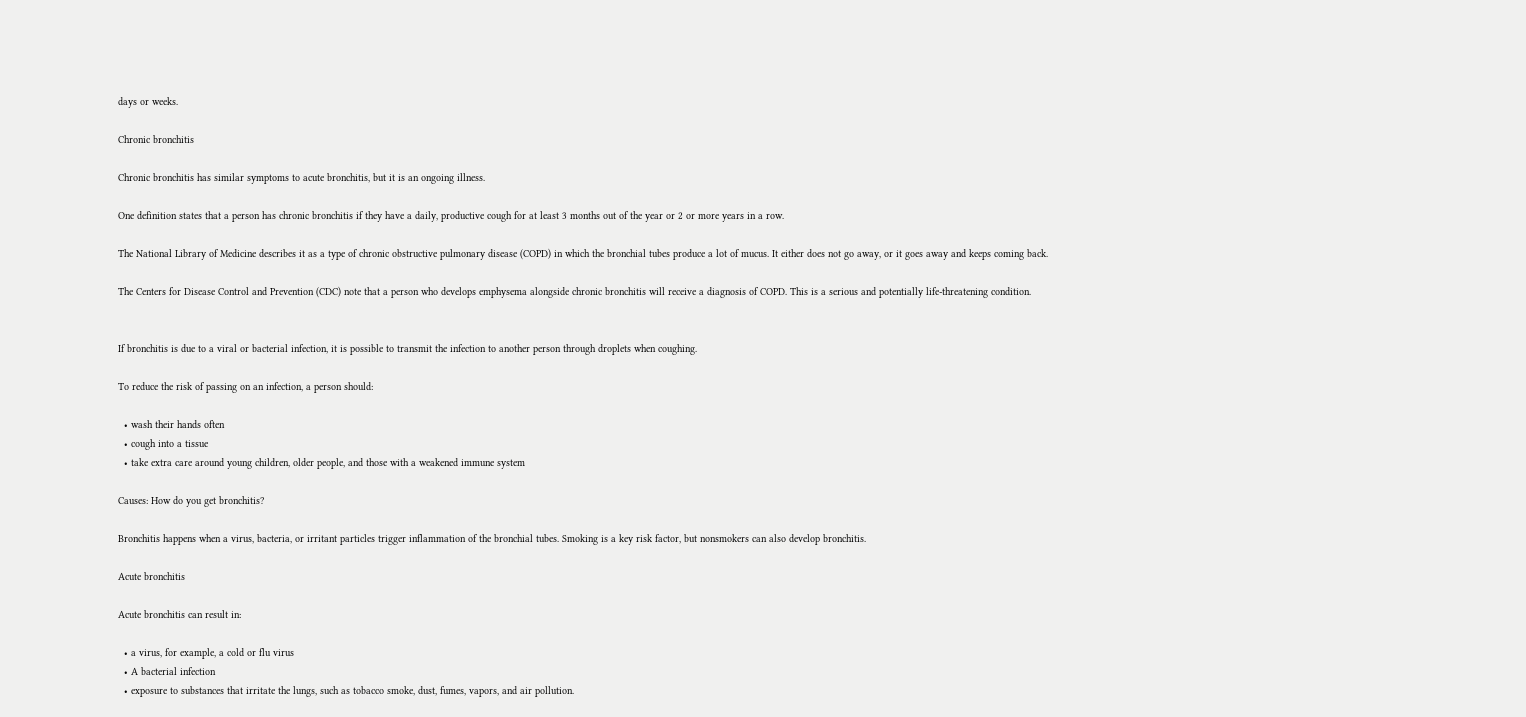days or weeks.

Chronic bronchitis

Chronic bronchitis has similar symptoms to acute bronchitis, but it is an ongoing illness.

One definition states that a person has chronic bronchitis if they have a daily, productive cough for at least 3 months out of the year or 2 or more years in a row.

The National Library of Medicine describes it as a type of chronic obstructive pulmonary disease (COPD) in which the bronchial tubes produce a lot of mucus. It either does not go away, or it goes away and keeps coming back.

The Centers for Disease Control and Prevention (CDC) note that a person who develops emphysema alongside chronic bronchitis will receive a diagnosis of COPD. This is a serious and potentially life-threatening condition.


If bronchitis is due to a viral or bacterial infection, it is possible to transmit the infection to another person through droplets when coughing.

To reduce the risk of passing on an infection, a person should:

  • wash their hands often
  • cough into a tissue
  • take extra care around young children, older people, and those with a weakened immune system

Causes: How do you get bronchitis?

Bronchitis happens when a virus, bacteria, or irritant particles trigger inflammation of the bronchial tubes. Smoking is a key risk factor, but nonsmokers can also develop bronchitis.

Acute bronchitis

Acute bronchitis can result in:

  • a virus, for example, a cold or flu virus
  • A bacterial infection
  • exposure to substances that irritate the lungs, such as tobacco smoke, dust, fumes, vapors, and air pollution.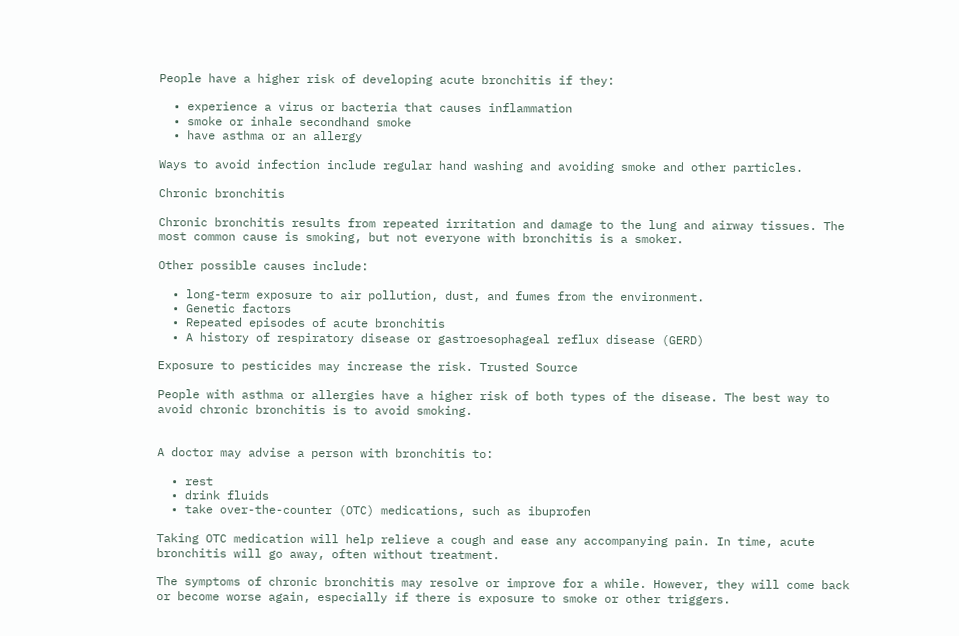People have a higher risk of developing acute bronchitis if they:

  • experience a virus or bacteria that causes inflammation
  • smoke or inhale secondhand smoke
  • have asthma or an allergy

Ways to avoid infection include regular hand washing and avoiding smoke and other particles.

Chronic bronchitis

Chronic bronchitis results from repeated irritation and damage to the lung and airway tissues. The most common cause is smoking, but not everyone with bronchitis is a smoker.

Other possible causes include:

  • long-term exposure to air pollution, dust, and fumes from the environment.
  • Genetic factors
  • Repeated episodes of acute bronchitis
  • A history of respiratory disease or gastroesophageal reflux disease (GERD)

Exposure to pesticides may increase the risk. Trusted Source

People with asthma or allergies have a higher risk of both types of the disease. The best way to avoid chronic bronchitis is to avoid smoking.


A doctor may advise a person with bronchitis to:

  • rest
  • drink fluids
  • take over-the-counter (OTC) medications, such as ibuprofen

Taking OTC medication will help relieve a cough and ease any accompanying pain. In time, acute bronchitis will go away, often without treatment.

The symptoms of chronic bronchitis may resolve or improve for a while. However, they will come back or become worse again, especially if there is exposure to smoke or other triggers.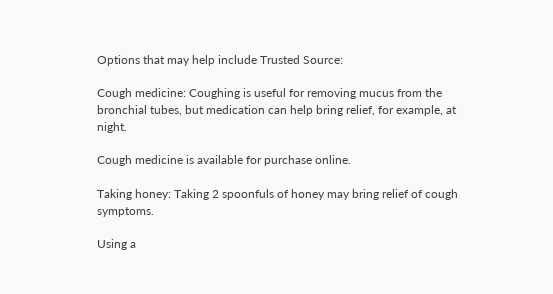Options that may help include Trusted Source:

Cough medicine: Coughing is useful for removing mucus from the bronchial tubes, but medication can help bring relief, for example, at night.

Cough medicine is available for purchase online.

Taking honey: Taking 2 spoonfuls of honey may bring relief of cough symptoms.

Using a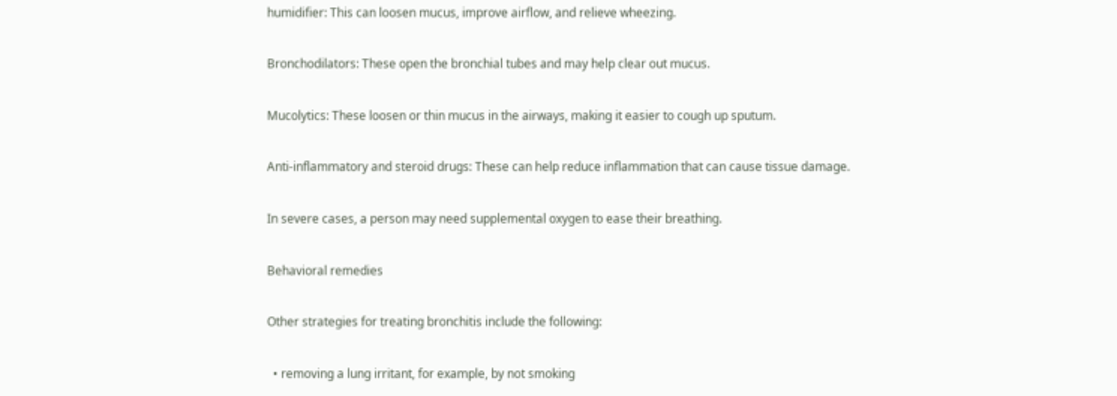humidifier: This can loosen mucus, improve airflow, and relieve wheezing.

Bronchodilators: These open the bronchial tubes and may help clear out mucus.

Mucolytics: These loosen or thin mucus in the airways, making it easier to cough up sputum.

Anti-inflammatory and steroid drugs: These can help reduce inflammation that can cause tissue damage.

In severe cases, a person may need supplemental oxygen to ease their breathing.

Behavioral remedies

Other strategies for treating bronchitis include the following:

  • removing a lung irritant, for example, by not smoking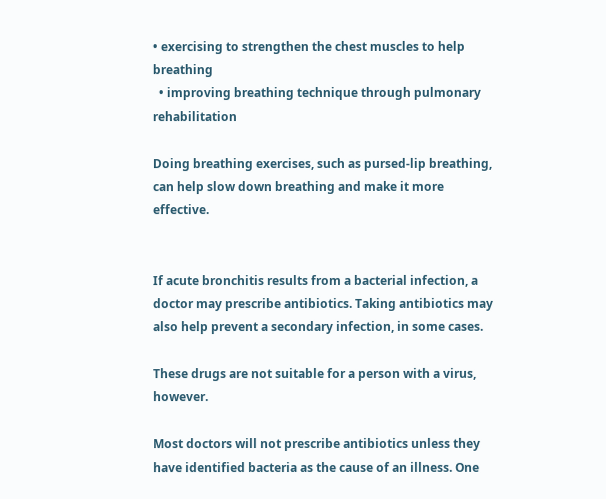• exercising to strengthen the chest muscles to help breathing
  • improving breathing technique through pulmonary rehabilitation

Doing breathing exercises, such as pursed-lip breathing, can help slow down breathing and make it more effective.


If acute bronchitis results from a bacterial infection, a doctor may prescribe antibiotics. Taking antibiotics may also help prevent a secondary infection, in some cases.

These drugs are not suitable for a person with a virus, however.

Most doctors will not prescribe antibiotics unless they have identified bacteria as the cause of an illness. One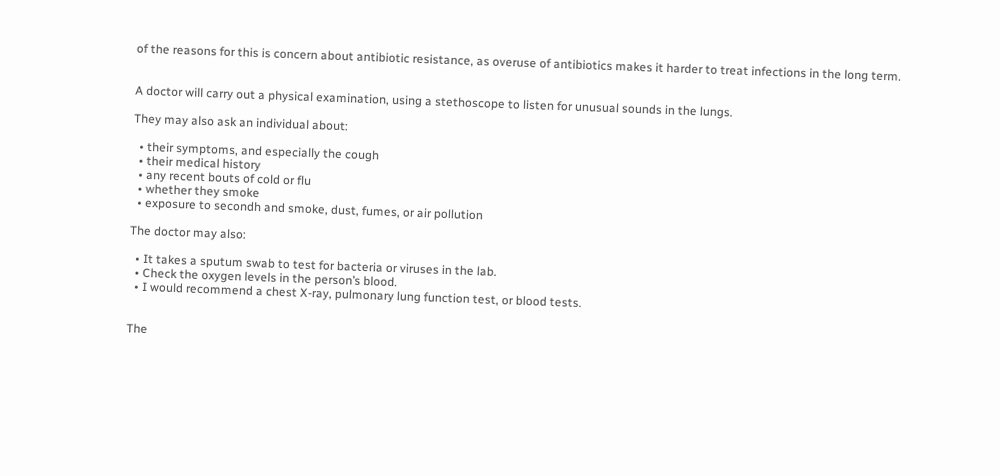of the reasons for this is concern about antibiotic resistance, as overuse of antibiotics makes it harder to treat infections in the long term.


A doctor will carry out a physical examination, using a stethoscope to listen for unusual sounds in the lungs.

They may also ask an individual about:

  • their symptoms, and especially the cough
  • their medical history
  • any recent bouts of cold or flu
  • whether they smoke
  • exposure to secondh and smoke, dust, fumes, or air pollution

The doctor may also:

  • It takes a sputum swab to test for bacteria or viruses in the lab.
  • Check the oxygen levels in the person’s blood.
  • I would recommend a chest X-ray, pulmonary lung function test, or blood tests.


The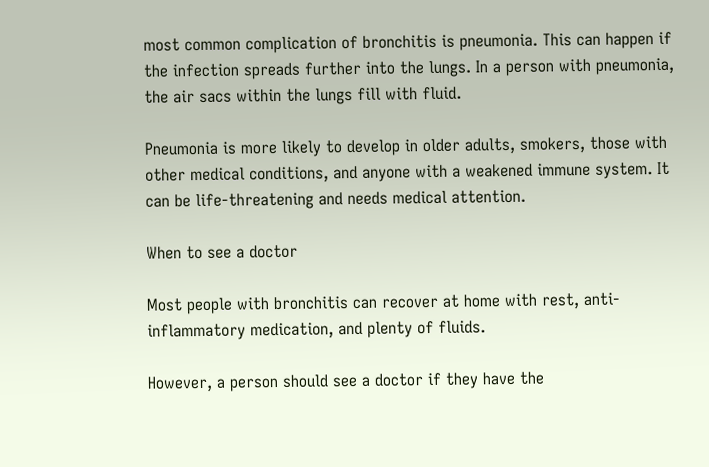most common complication of bronchitis is pneumonia. This can happen if the infection spreads further into the lungs. In a person with pneumonia, the air sacs within the lungs fill with fluid.

Pneumonia is more likely to develop in older adults, smokers, those with other medical conditions, and anyone with a weakened immune system. It can be life-threatening and needs medical attention.

When to see a doctor

Most people with bronchitis can recover at home with rest, anti-inflammatory medication, and plenty of fluids.

However, a person should see a doctor if they have the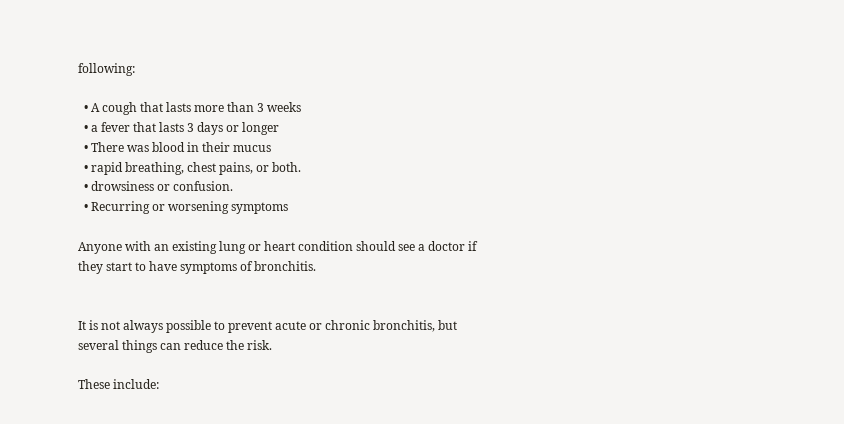following:

  • A cough that lasts more than 3 weeks
  • a fever that lasts 3 days or longer
  • There was blood in their mucus
  • rapid breathing, chest pains, or both.
  • drowsiness or confusion.
  • Recurring or worsening symptoms

Anyone with an existing lung or heart condition should see a doctor if they start to have symptoms of bronchitis.


It is not always possible to prevent acute or chronic bronchitis, but several things can reduce the risk.

These include: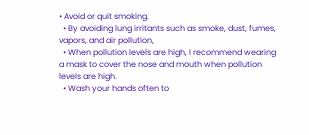• Avoid or quit smoking.
  • By avoiding lung irritants such as smoke, dust, fumes, vapors, and air pollution,
  • When pollution levels are high, I recommend wearing a mask to cover the nose and mouth when pollution levels are high.
  • Wash your hands often to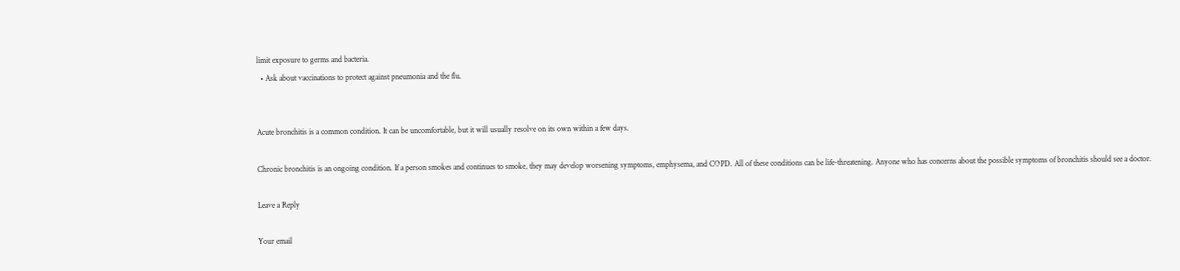limit exposure to germs and bacteria.
  • Ask about vaccinations to protect against pneumonia and the flu.


Acute bronchitis is a common condition. It can be uncomfortable, but it will usually resolve on its own within a few days.

Chronic bronchitis is an ongoing condition. If a person smokes and continues to smoke, they may develop worsening symptoms, emphysema, and COPD. All of these conditions can be life-threatening. Anyone who has concerns about the possible symptoms of bronchitis should see a doctor.

Leave a Reply

Your email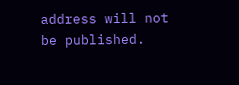address will not be published.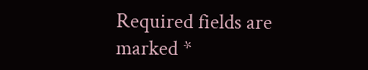Required fields are marked *